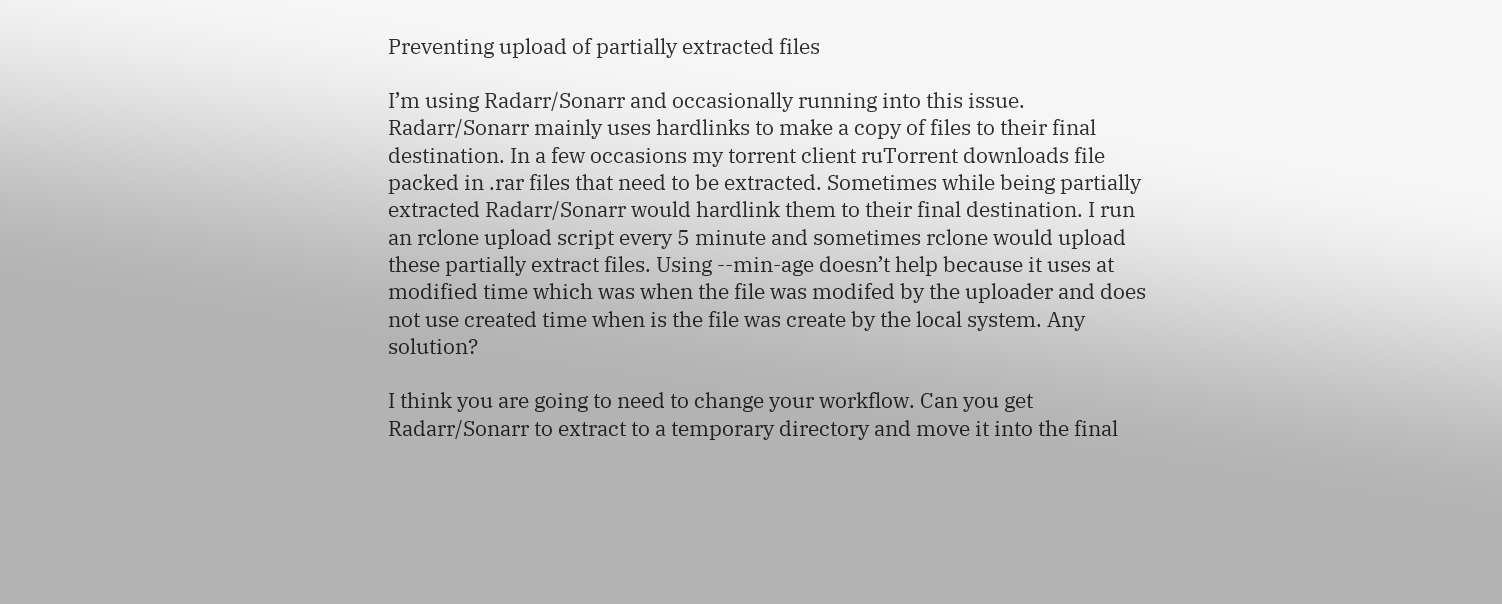Preventing upload of partially extracted files

I’m using Radarr/Sonarr and occasionally running into this issue. Radarr/Sonarr mainly uses hardlinks to make a copy of files to their final destination. In a few occasions my torrent client ruTorrent downloads file packed in .rar files that need to be extracted. Sometimes while being partially extracted Radarr/Sonarr would hardlink them to their final destination. I run an rclone upload script every 5 minute and sometimes rclone would upload these partially extract files. Using --min-age doesn’t help because it uses at modified time which was when the file was modifed by the uploader and does not use created time when is the file was create by the local system. Any solution?

I think you are going to need to change your workflow. Can you get Radarr/Sonarr to extract to a temporary directory and move it into the final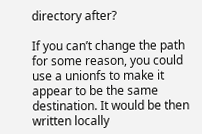directory after?

If you can’t change the path for some reason, you could use a unionfs to make it appear to be the same destination. It would be then written locally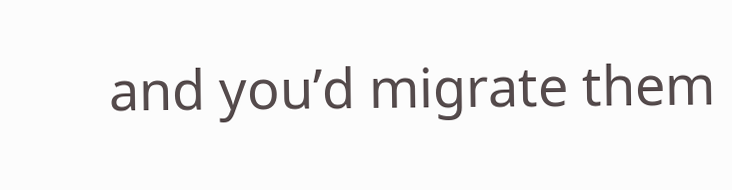and you’d migrate them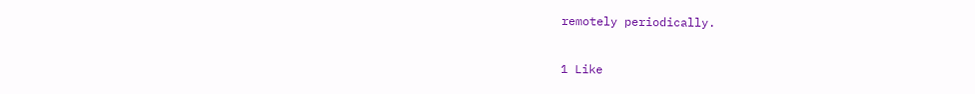remotely periodically.

1 Like